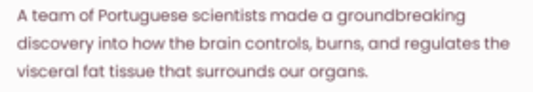A team of Portuguese scientists made a groundbreaking discovery into how the brain controls, burns, and regulates the visceral fat tissue that surrounds our organs.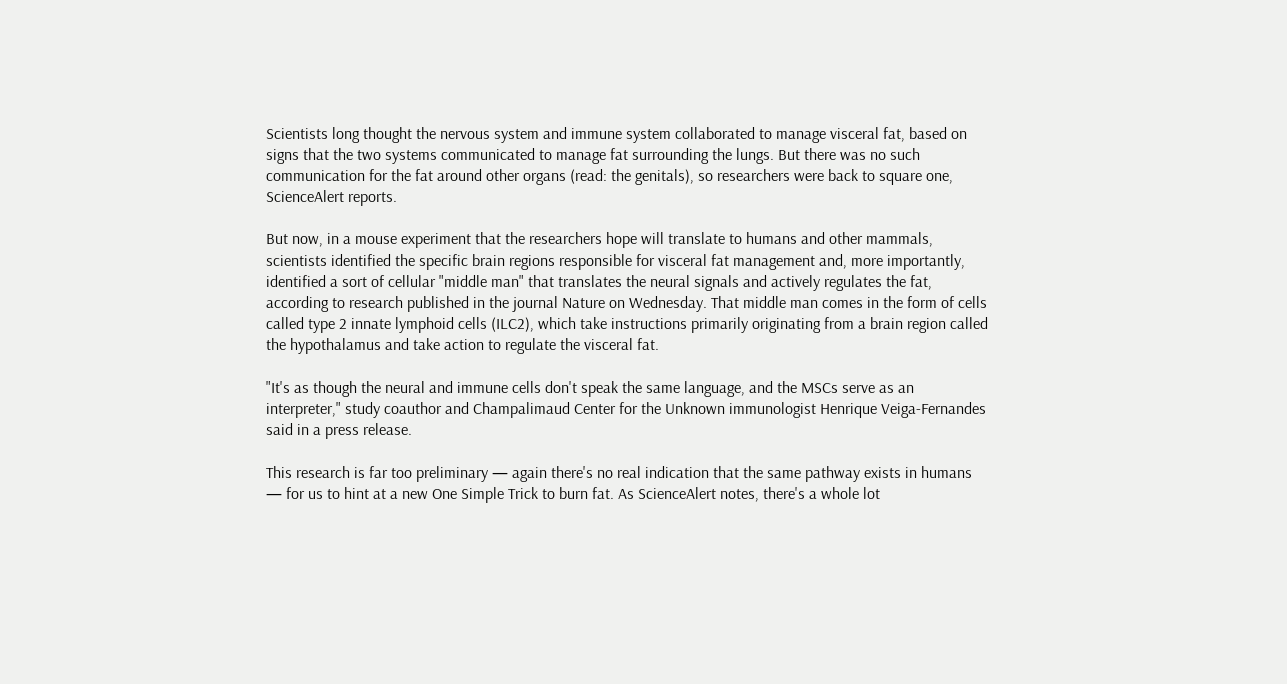Scientists long thought the nervous system and immune system collaborated to manage visceral fat, based on signs that the two systems communicated to manage fat surrounding the lungs. But there was no such communication for the fat around other organs (read: the genitals), so researchers were back to square one, ScienceAlert reports.

But now, in a mouse experiment that the researchers hope will translate to humans and other mammals, scientists identified the specific brain regions responsible for visceral fat management and, more importantly, identified a sort of cellular "middle man" that translates the neural signals and actively regulates the fat, according to research published in the journal Nature on Wednesday. That middle man comes in the form of cells called type 2 innate lymphoid cells (ILC2), which take instructions primarily originating from a brain region called the hypothalamus and take action to regulate the visceral fat.

"It's as though the neural and immune cells don't speak the same language, and the MSCs serve as an interpreter," study coauthor and Champalimaud Center for the Unknown immunologist Henrique Veiga-Fernandes said in a press release.

This research is far too preliminary — again there's no real indication that the same pathway exists in humans — for us to hint at a new One Simple Trick to burn fat. As ScienceAlert notes, there's a whole lot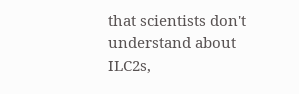that scientists don't understand about ILC2s,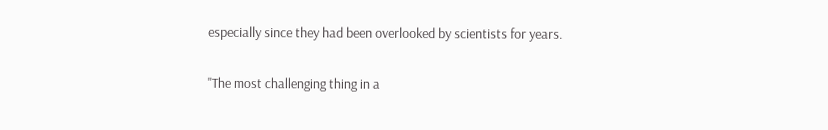especially since they had been overlooked by scientists for years.

"The most challenging thing in a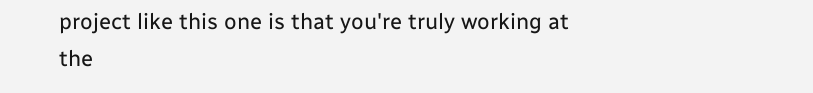project like this one is that you're truly working at the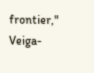frontier," Veiga-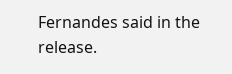Fernandes said in the release.